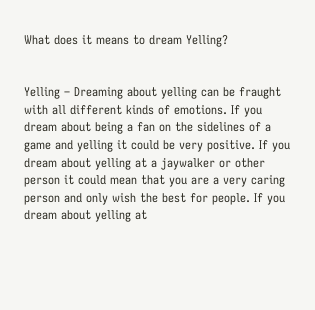What does it means to dream Yelling?


Yelling – Dreaming about yelling can be fraught with all different kinds of emotions. If you dream about being a fan on the sidelines of a game and yelling it could be very positive. If you dream about yelling at a jaywalker or other person it could mean that you are a very caring person and only wish the best for people. If you dream about yelling at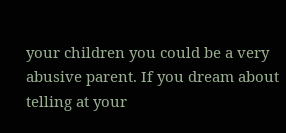your children you could be a very abusive parent. If you dream about telling at your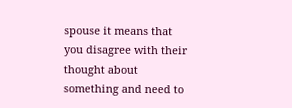spouse it means that you disagree with their thought about something and need to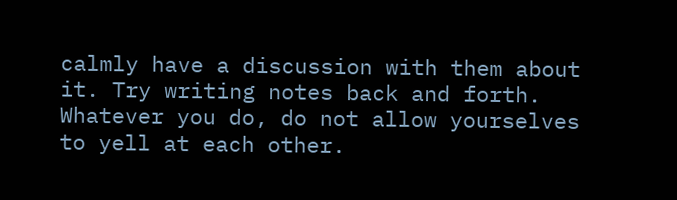calmly have a discussion with them about it. Try writing notes back and forth. Whatever you do, do not allow yourselves to yell at each other.